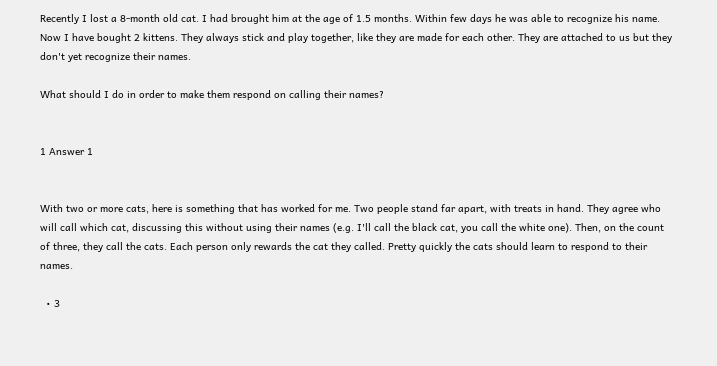Recently I lost a 8-month old cat. I had brought him at the age of 1.5 months. Within few days he was able to recognize his name. Now I have bought 2 kittens. They always stick and play together, like they are made for each other. They are attached to us but they don't yet recognize their names.

What should I do in order to make them respond on calling their names?


1 Answer 1


With two or more cats, here is something that has worked for me. Two people stand far apart, with treats in hand. They agree who will call which cat, discussing this without using their names (e.g. I'll call the black cat, you call the white one). Then, on the count of three, they call the cats. Each person only rewards the cat they called. Pretty quickly the cats should learn to respond to their names.

  • 3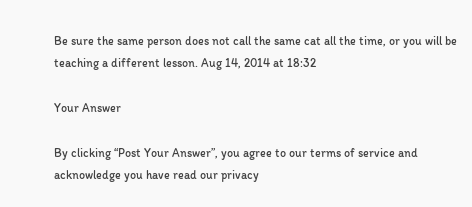Be sure the same person does not call the same cat all the time, or you will be teaching a different lesson. Aug 14, 2014 at 18:32

Your Answer

By clicking “Post Your Answer”, you agree to our terms of service and acknowledge you have read our privacy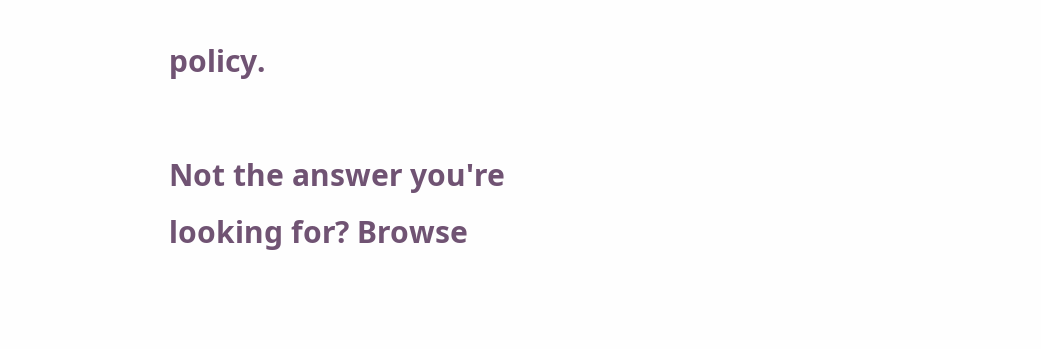policy.

Not the answer you're looking for? Browse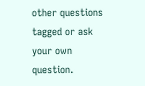other questions tagged or ask your own question.